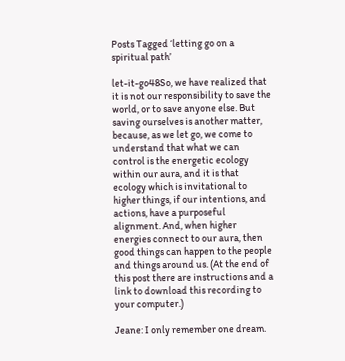Posts Tagged ‘letting go on a spiritual path’

let-it-go48So, we have realized that it is not our responsibility to save the world, or to save anyone else. But saving ourselves is another matter, because, as we let go, we come to understand that what we can control is the energetic ecology within our aura, and it is that ecology which is invitational to higher things, if our intentions, and actions, have a purposeful alignment. And, when higher energies connect to our aura, then good things can happen to the people and things around us. (At the end of this post there are instructions and a link to download this recording to your computer.)

Jeane: I only remember one dream.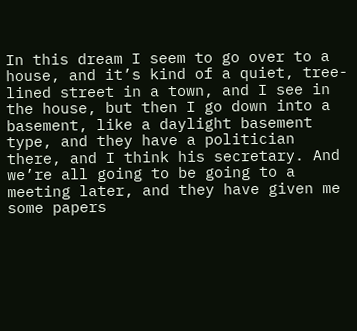In this dream I seem to go over to a house, and it’s kind of a quiet, tree-lined street in a town, and I see in the house, but then I go down into a basement, like a daylight basement type, and they have a politician there, and I think his secretary. And we’re all going to be going to a meeting later, and they have given me some papers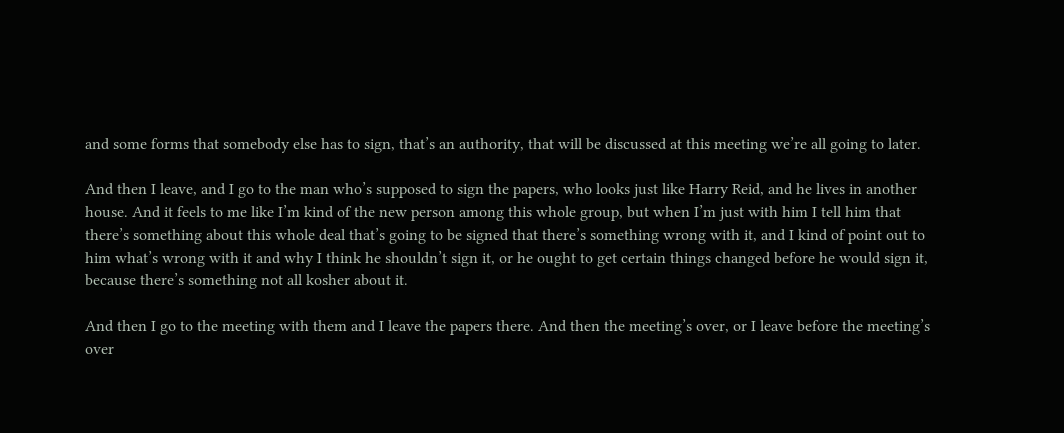and some forms that somebody else has to sign, that’s an authority, that will be discussed at this meeting we’re all going to later.

And then I leave, and I go to the man who’s supposed to sign the papers, who looks just like Harry Reid, and he lives in another house. And it feels to me like I’m kind of the new person among this whole group, but when I’m just with him I tell him that there’s something about this whole deal that’s going to be signed that there’s something wrong with it, and I kind of point out to him what’s wrong with it and why I think he shouldn’t sign it, or he ought to get certain things changed before he would sign it, because there’s something not all kosher about it.

And then I go to the meeting with them and I leave the papers there. And then the meeting’s over, or I leave before the meeting’s over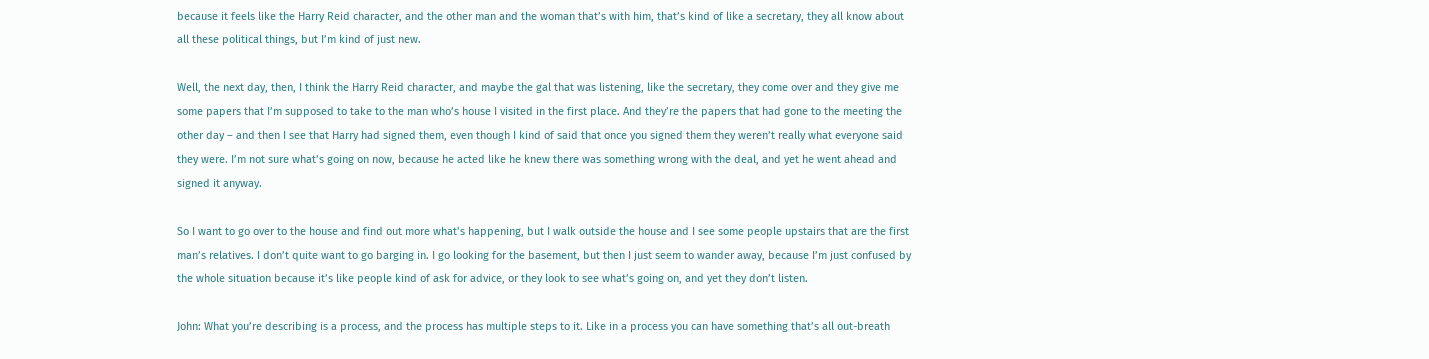because it feels like the Harry Reid character, and the other man and the woman that’s with him, that’s kind of like a secretary, they all know about all these political things, but I’m kind of just new.

Well, the next day, then, I think the Harry Reid character, and maybe the gal that was listening, like the secretary, they come over and they give me some papers that I’m supposed to take to the man who’s house I visited in the first place. And they’re the papers that had gone to the meeting the other day – and then I see that Harry had signed them, even though I kind of said that once you signed them they weren’t really what everyone said they were. I’m not sure what’s going on now, because he acted like he knew there was something wrong with the deal, and yet he went ahead and signed it anyway.

So I want to go over to the house and find out more what’s happening, but I walk outside the house and I see some people upstairs that are the first man’s relatives. I don’t quite want to go barging in. I go looking for the basement, but then I just seem to wander away, because I’m just confused by the whole situation because it’s like people kind of ask for advice, or they look to see what’s going on, and yet they don’t listen.

John: What you’re describing is a process, and the process has multiple steps to it. Like in a process you can have something that’s all out-breath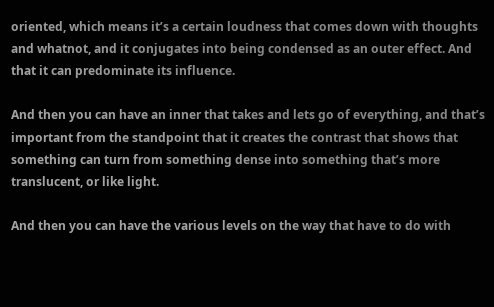oriented, which means it’s a certain loudness that comes down with thoughts and whatnot, and it conjugates into being condensed as an outer effect. And that it can predominate its influence.

And then you can have an inner that takes and lets go of everything, and that’s important from the standpoint that it creates the contrast that shows that something can turn from something dense into something that’s more translucent, or like light.

And then you can have the various levels on the way that have to do with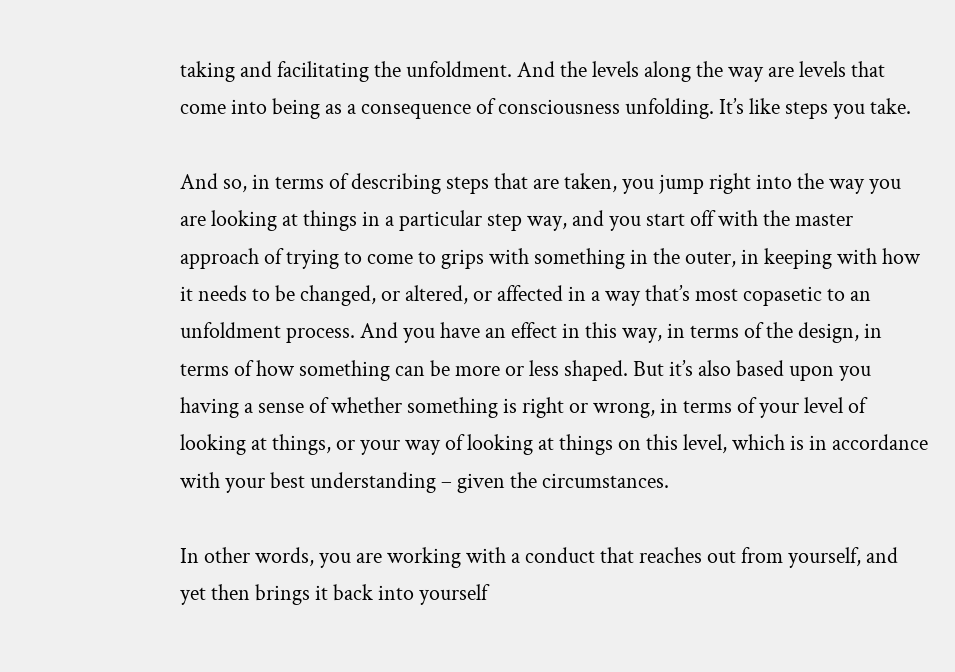taking and facilitating the unfoldment. And the levels along the way are levels that come into being as a consequence of consciousness unfolding. It’s like steps you take.

And so, in terms of describing steps that are taken, you jump right into the way you are looking at things in a particular step way, and you start off with the master approach of trying to come to grips with something in the outer, in keeping with how it needs to be changed, or altered, or affected in a way that’s most copasetic to an unfoldment process. And you have an effect in this way, in terms of the design, in terms of how something can be more or less shaped. But it’s also based upon you having a sense of whether something is right or wrong, in terms of your level of looking at things, or your way of looking at things on this level, which is in accordance with your best understanding – given the circumstances.

In other words, you are working with a conduct that reaches out from yourself, and yet then brings it back into yourself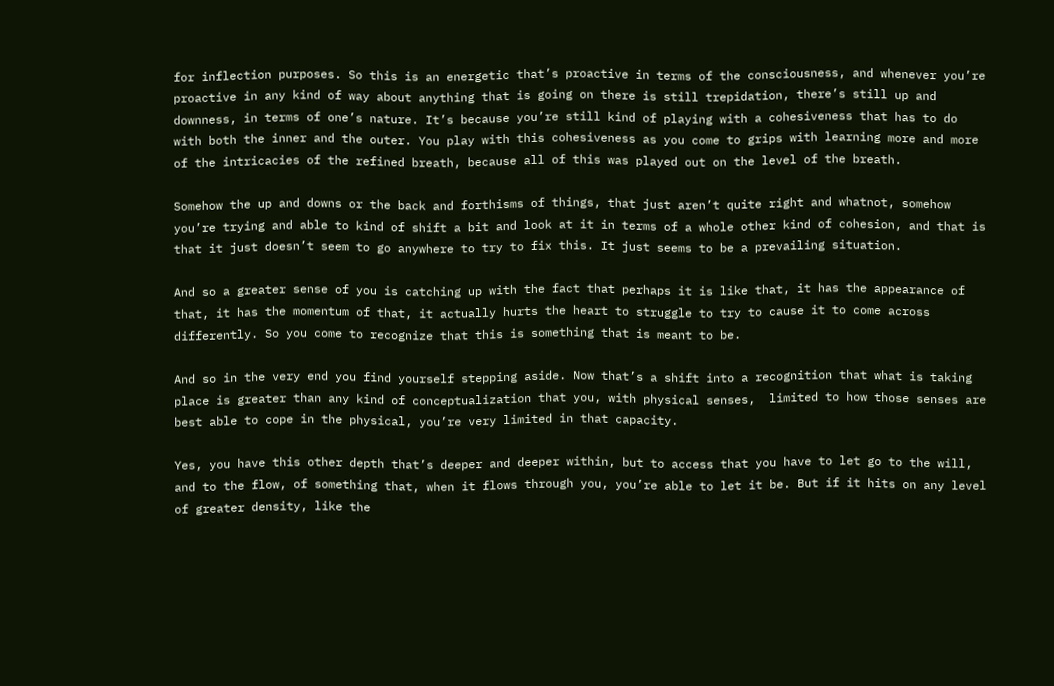for inflection purposes. So this is an energetic that’s proactive in terms of the consciousness, and whenever you’re proactive in any kind of way about anything that is going on there is still trepidation, there’s still up and downness, in terms of one’s nature. It’s because you’re still kind of playing with a cohesiveness that has to do with both the inner and the outer. You play with this cohesiveness as you come to grips with learning more and more of the intricacies of the refined breath, because all of this was played out on the level of the breath.

Somehow the up and downs or the back and forthisms of things, that just aren’t quite right and whatnot, somehow you’re trying and able to kind of shift a bit and look at it in terms of a whole other kind of cohesion, and that is that it just doesn’t seem to go anywhere to try to fix this. It just seems to be a prevailing situation.

And so a greater sense of you is catching up with the fact that perhaps it is like that, it has the appearance of that, it has the momentum of that, it actually hurts the heart to struggle to try to cause it to come across differently. So you come to recognize that this is something that is meant to be.

And so in the very end you find yourself stepping aside. Now that’s a shift into a recognition that what is taking place is greater than any kind of conceptualization that you, with physical senses,  limited to how those senses are best able to cope in the physical, you’re very limited in that capacity.

Yes, you have this other depth that’s deeper and deeper within, but to access that you have to let go to the will, and to the flow, of something that, when it flows through you, you’re able to let it be. But if it hits on any level of greater density, like the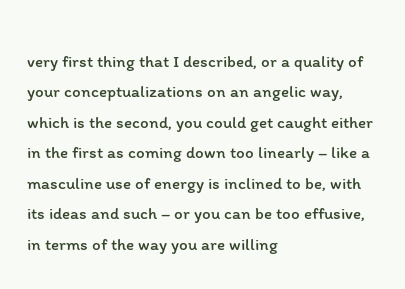very first thing that I described, or a quality of your conceptualizations on an angelic way, which is the second, you could get caught either in the first as coming down too linearly – like a masculine use of energy is inclined to be, with its ideas and such – or you can be too effusive, in terms of the way you are willing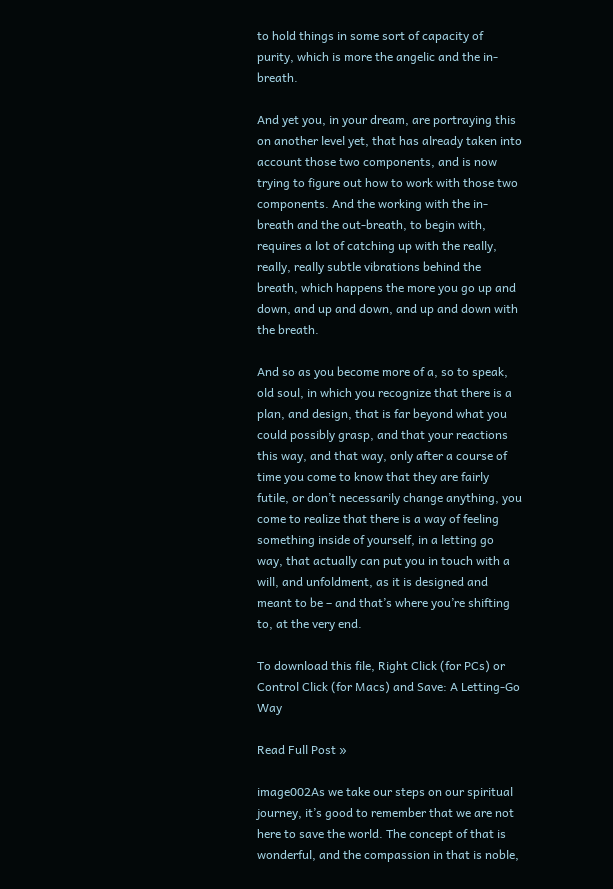to hold things in some sort of capacity of purity, which is more the angelic and the in-breath.

And yet you, in your dream, are portraying this on another level yet, that has already taken into account those two components, and is now trying to figure out how to work with those two components. And the working with the in-breath and the out-breath, to begin with, requires a lot of catching up with the really, really, really subtle vibrations behind the breath, which happens the more you go up and down, and up and down, and up and down with the breath.

And so as you become more of a, so to speak, old soul, in which you recognize that there is a plan, and design, that is far beyond what you could possibly grasp, and that your reactions this way, and that way, only after a course of time you come to know that they are fairly futile, or don’t necessarily change anything, you come to realize that there is a way of feeling something inside of yourself, in a letting go way, that actually can put you in touch with a will, and unfoldment, as it is designed and meant to be – and that’s where you’re shifting to, at the very end.

To download this file, Right Click (for PCs) or Control Click (for Macs) and Save: A Letting-Go Way

Read Full Post »

image002As we take our steps on our spiritual journey, it’s good to remember that we are not here to save the world. The concept of that is wonderful, and the compassion in that is noble,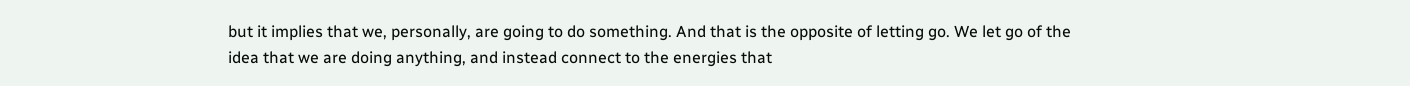but it implies that we, personally, are going to do something. And that is the opposite of letting go. We let go of the idea that we are doing anything, and instead connect to the energies that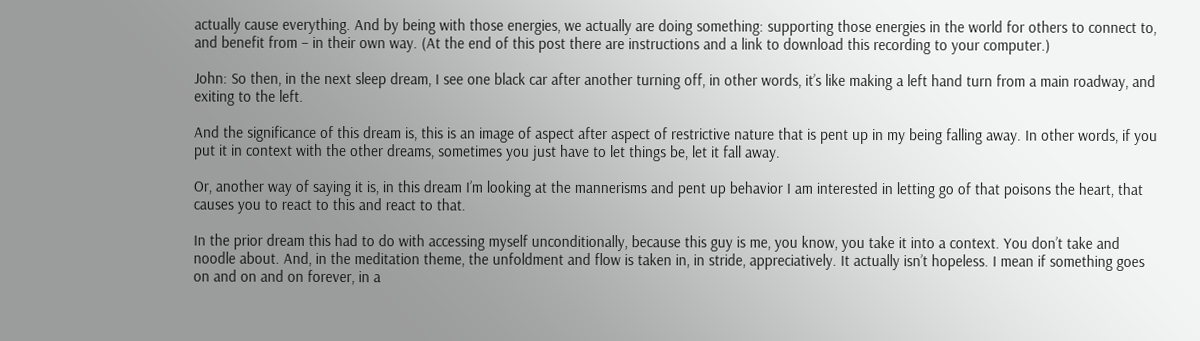actually cause everything. And by being with those energies, we actually are doing something: supporting those energies in the world for others to connect to, and benefit from – in their own way. (At the end of this post there are instructions and a link to download this recording to your computer.)

John: So then, in the next sleep dream, I see one black car after another turning off, in other words, it’s like making a left hand turn from a main roadway, and exiting to the left.

And the significance of this dream is, this is an image of aspect after aspect of restrictive nature that is pent up in my being falling away. In other words, if you put it in context with the other dreams, sometimes you just have to let things be, let it fall away.

Or, another way of saying it is, in this dream I’m looking at the mannerisms and pent up behavior I am interested in letting go of that poisons the heart, that causes you to react to this and react to that.

In the prior dream this had to do with accessing myself unconditionally, because this guy is me, you know, you take it into a context. You don’t take and noodle about. And, in the meditation theme, the unfoldment and flow is taken in, in stride, appreciatively. It actually isn’t hopeless. I mean if something goes on and on and on forever, in a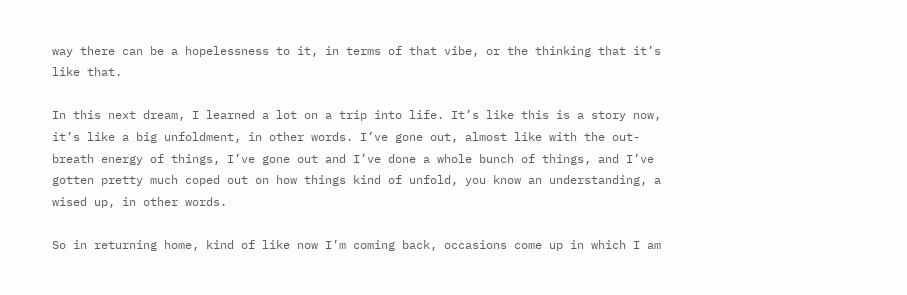way there can be a hopelessness to it, in terms of that vibe, or the thinking that it’s like that.

In this next dream, I learned a lot on a trip into life. It’s like this is a story now, it’s like a big unfoldment, in other words. I’ve gone out, almost like with the out-breath energy of things, I’ve gone out and I’ve done a whole bunch of things, and I’ve gotten pretty much coped out on how things kind of unfold, you know an understanding, a wised up, in other words.

So in returning home, kind of like now I’m coming back, occasions come up in which I am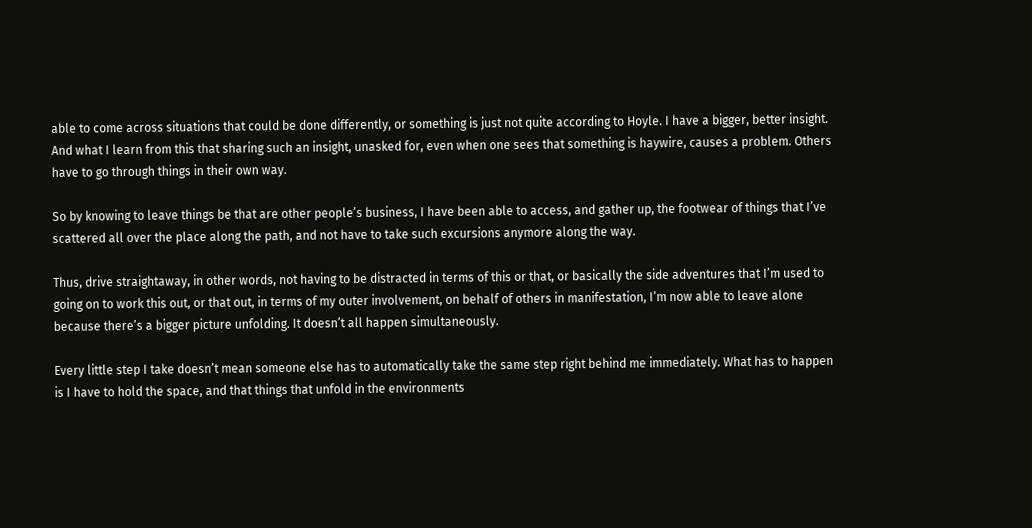able to come across situations that could be done differently, or something is just not quite according to Hoyle. I have a bigger, better insight. And what I learn from this that sharing such an insight, unasked for, even when one sees that something is haywire, causes a problem. Others have to go through things in their own way.

So by knowing to leave things be that are other people’s business, I have been able to access, and gather up, the footwear of things that I’ve scattered all over the place along the path, and not have to take such excursions anymore along the way.

Thus, drive straightaway, in other words, not having to be distracted in terms of this or that, or basically the side adventures that I’m used to going on to work this out, or that out, in terms of my outer involvement, on behalf of others in manifestation, I’m now able to leave alone because there’s a bigger picture unfolding. It doesn’t all happen simultaneously.

Every little step I take doesn’t mean someone else has to automatically take the same step right behind me immediately. What has to happen is I have to hold the space, and that things that unfold in the environments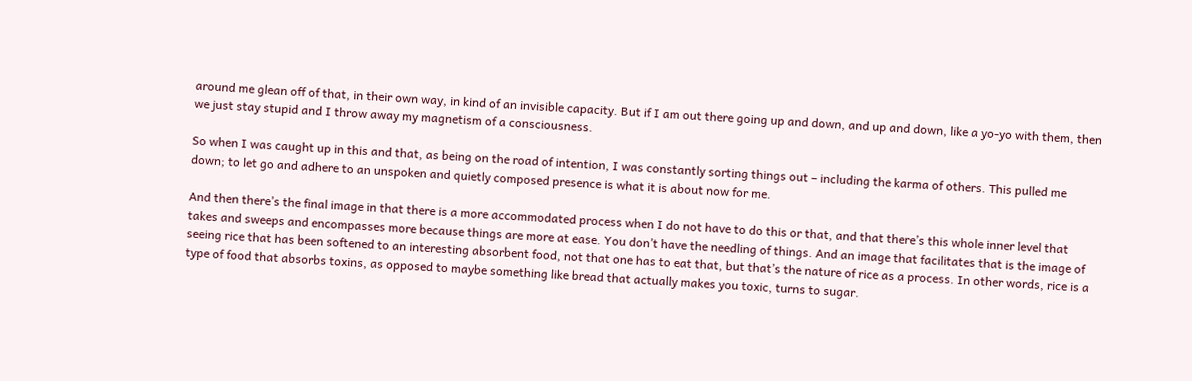around me glean off of that, in their own way, in kind of an invisible capacity. But if I am out there going up and down, and up and down, like a yo-yo with them, then we just stay stupid and I throw away my magnetism of a consciousness.

So when I was caught up in this and that, as being on the road of intention, I was constantly sorting things out – including the karma of others. This pulled me down; to let go and adhere to an unspoken and quietly composed presence is what it is about now for me.

And then there’s the final image in that there is a more accommodated process when I do not have to do this or that, and that there’s this whole inner level that takes and sweeps and encompasses more because things are more at ease. You don’t have the needling of things. And an image that facilitates that is the image of seeing rice that has been softened to an interesting absorbent food, not that one has to eat that, but that’s the nature of rice as a process. In other words, rice is a type of food that absorbs toxins, as opposed to maybe something like bread that actually makes you toxic, turns to sugar.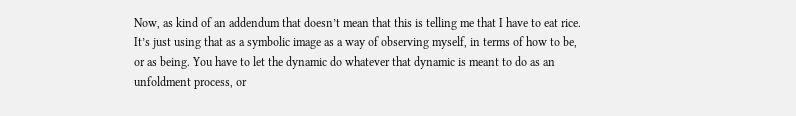Now, as kind of an addendum that doesn’t mean that this is telling me that I have to eat rice. It’s just using that as a symbolic image as a way of observing myself, in terms of how to be, or as being. You have to let the dynamic do whatever that dynamic is meant to do as an unfoldment process, or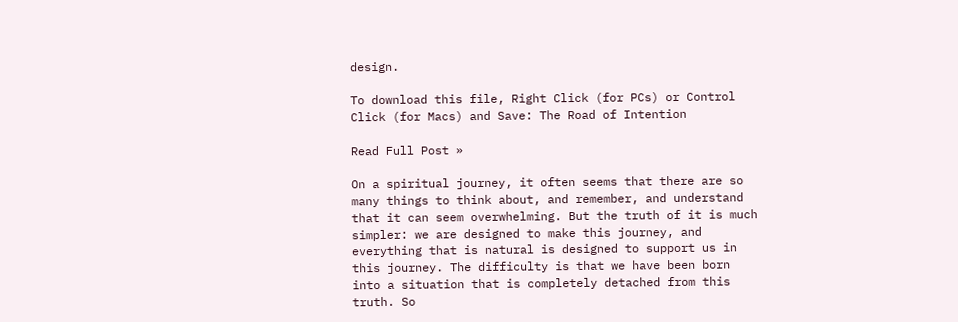design.

To download this file, Right Click (for PCs) or Control Click (for Macs) and Save: The Road of Intention

Read Full Post »

On a spiritual journey, it often seems that there are so many things to think about, and remember, and understand that it can seem overwhelming. But the truth of it is much simpler: we are designed to make this journey, and everything that is natural is designed to support us in this journey. The difficulty is that we have been born into a situation that is completely detached from this truth. So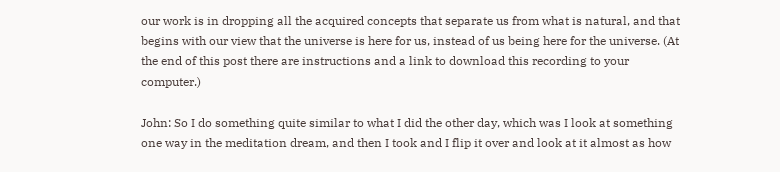our work is in dropping all the acquired concepts that separate us from what is natural, and that begins with our view that the universe is here for us, instead of us being here for the universe. (At the end of this post there are instructions and a link to download this recording to your computer.)

John: So I do something quite similar to what I did the other day, which was I look at something one way in the meditation dream, and then I took and I flip it over and look at it almost as how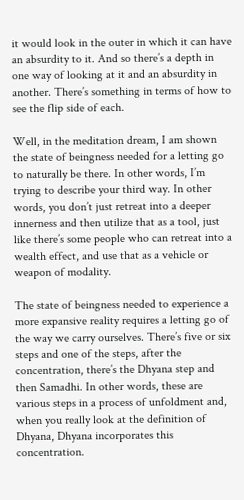it would look in the outer in which it can have an absurdity to it. And so there’s a depth in one way of looking at it and an absurdity in another. There’s something in terms of how to see the flip side of each.

Well, in the meditation dream, I am shown the state of beingness needed for a letting go to naturally be there. In other words, I’m trying to describe your third way. In other words, you don’t just retreat into a deeper innerness and then utilize that as a tool, just like there’s some people who can retreat into a wealth effect, and use that as a vehicle or weapon of modality.

The state of beingness needed to experience a more expansive reality requires a letting go of the way we carry ourselves. There’s five or six steps and one of the steps, after the concentration, there’s the Dhyana step and then Samadhi. In other words, these are various steps in a process of unfoldment and, when you really look at the definition of Dhyana, Dhyana incorporates this concentration.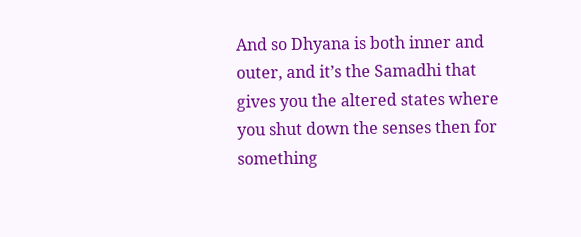And so Dhyana is both inner and outer, and it’s the Samadhi that gives you the altered states where you shut down the senses then for something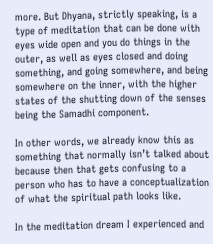more. But Dhyana, strictly speaking, is a type of meditation that can be done with eyes wide open and you do things in the outer, as well as eyes closed and doing something, and going somewhere, and being somewhere on the inner, with the higher states of the shutting down of the senses being the Samadhi component.

In other words, we already know this as something that normally isn’t talked about because then that gets confusing to a person who has to have a conceptualization of what the spiritual path looks like.

In the meditation dream I experienced and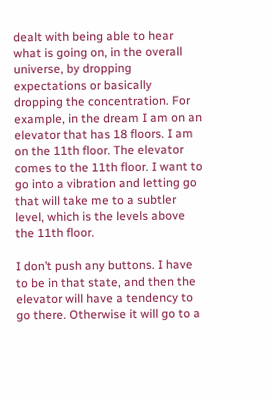dealt with being able to hear what is going on, in the overall universe, by dropping expectations or basically dropping the concentration. For example, in the dream I am on an elevator that has 18 floors. I am on the 11th floor. The elevator comes to the 11th floor. I want to go into a vibration and letting go that will take me to a subtler level, which is the levels above the 11th floor.

I don’t push any buttons. I have to be in that state, and then the elevator will have a tendency to go there. Otherwise it will go to a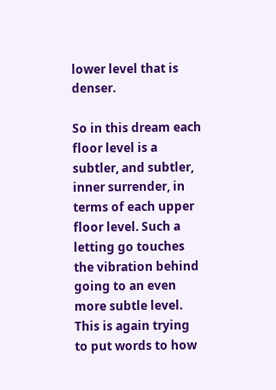lower level that is denser.

So in this dream each floor level is a subtler, and subtler, inner surrender, in terms of each upper floor level. Such a letting go touches the vibration behind going to an even more subtle level. This is again trying to put words to how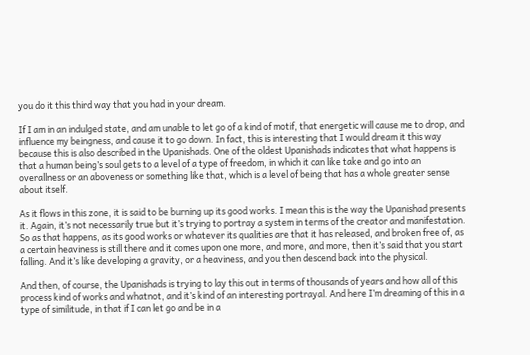you do it this third way that you had in your dream.

If I am in an indulged state, and am unable to let go of a kind of motif, that energetic will cause me to drop, and influence my beingness, and cause it to go down. In fact, this is interesting that I would dream it this way because this is also described in the Upanishads. One of the oldest Upanishads indicates that what happens is that a human being’s soul gets to a level of a type of freedom, in which it can like take and go into an overallness or an aboveness or something like that, which is a level of being that has a whole greater sense about itself.

As it flows in this zone, it is said to be burning up its good works. I mean this is the way the Upanishad presents it. Again, it’s not necessarily true but it’s trying to portray a system in terms of the creator and manifestation. So as that happens, as its good works or whatever its qualities are that it has released, and broken free of, as a certain heaviness is still there and it comes upon one more, and more, and more, then it’s said that you start falling. And it’s like developing a gravity, or a heaviness, and you then descend back into the physical.

And then, of course, the Upanishads is trying to lay this out in terms of thousands of years and how all of this process kind of works and whatnot, and it’s kind of an interesting portrayal. And here I’m dreaming of this in a type of similitude, in that if I can let go and be in a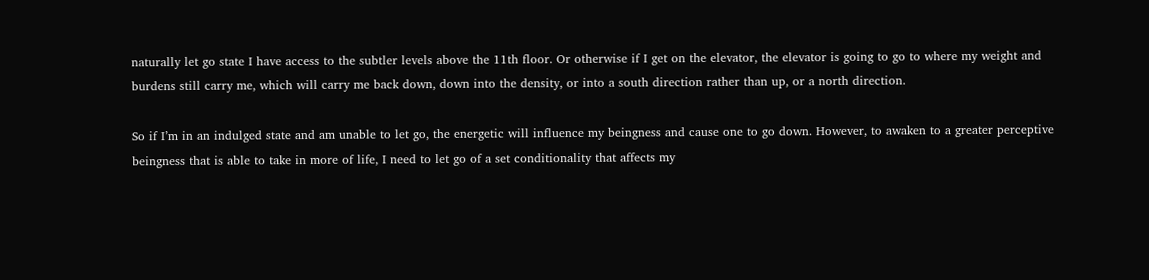naturally let go state I have access to the subtler levels above the 11th floor. Or otherwise if I get on the elevator, the elevator is going to go to where my weight and burdens still carry me, which will carry me back down, down into the density, or into a south direction rather than up, or a north direction.

So if I’m in an indulged state and am unable to let go, the energetic will influence my beingness and cause one to go down. However, to awaken to a greater perceptive beingness that is able to take in more of life, I need to let go of a set conditionality that affects my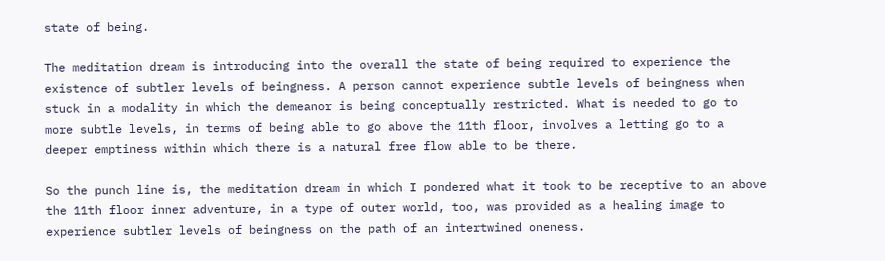state of being.

The meditation dream is introducing into the overall the state of being required to experience the existence of subtler levels of beingness. A person cannot experience subtle levels of beingness when stuck in a modality in which the demeanor is being conceptually restricted. What is needed to go to more subtle levels, in terms of being able to go above the 11th floor, involves a letting go to a deeper emptiness within which there is a natural free flow able to be there.

So the punch line is, the meditation dream in which I pondered what it took to be receptive to an above the 11th floor inner adventure, in a type of outer world, too, was provided as a healing image to experience subtler levels of beingness on the path of an intertwined oneness.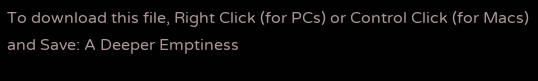To download this file, Right Click (for PCs) or Control Click (for Macs) and Save: A Deeper Emptiness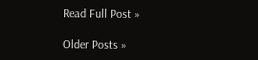Read Full Post »

Older Posts »